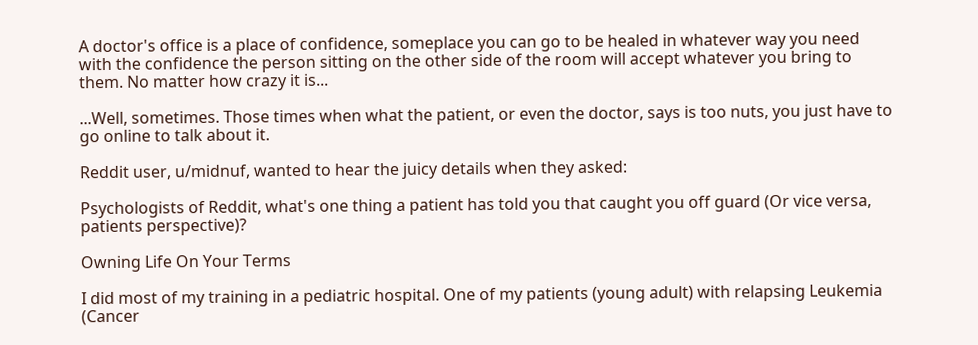A doctor's office is a place of confidence, someplace you can go to be healed in whatever way you need with the confidence the person sitting on the other side of the room will accept whatever you bring to them. No matter how crazy it is...

...Well, sometimes. Those times when what the patient, or even the doctor, says is too nuts, you just have to go online to talk about it.

Reddit user, u/midnuf, wanted to hear the juicy details when they asked:

Psychologists of Reddit, what's one thing a patient has told you that caught you off guard (Or vice versa, patients perspective)?

Owning Life On Your Terms

I did most of my training in a pediatric hospital. One of my patients (young adult) with relapsing Leukemia (Cancer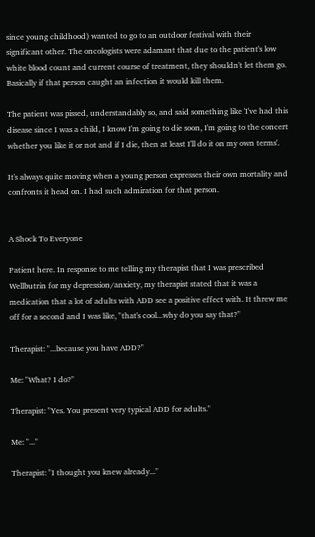since young childhood) wanted to go to an outdoor festival with their significant other. The oncologists were adamant that due to the patient's low white blood count and current course of treatment, they shouldn't let them go. Basically if that person caught an infection it would kill them.

The patient was pissed, understandably so, and said something like 'I've had this disease since I was a child, I know I'm going to die soon, I'm going to the concert whether you like it or not and if I die, then at least I'll do it on my own terms'.

It's always quite moving when a young person expresses their own mortality and confronts it head on. I had such admiration for that person.


A Shock To Everyone

Patient here. In response to me telling my therapist that I was prescribed Wellbutrin for my depression/anxiety, my therapist stated that it was a medication that a lot of adults with ADD see a positive effect with. It threw me off for a second and I was like, "that's cool...why do you say that?"

Therapist: "...because you have ADD?"

Me: "What? I do?"

Therapist: "Yes. You present very typical ADD for adults."

Me: "..."

Therapist: "I thought you knew already..."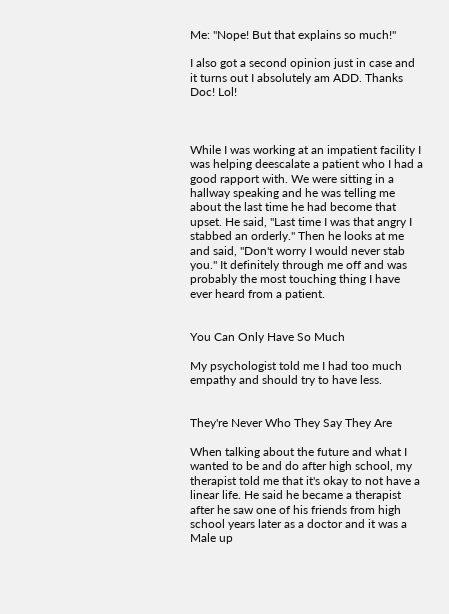Me: "Nope! But that explains so much!"

I also got a second opinion just in case and it turns out I absolutely am ADD. Thanks Doc! Lol!



While I was working at an impatient facility I was helping deescalate a patient who I had a good rapport with. We were sitting in a hallway speaking and he was telling me about the last time he had become that upset. He said, "Last time I was that angry I stabbed an orderly." Then he looks at me and said, "Don't worry I would never stab you." It definitely through me off and was probably the most touching thing I have ever heard from a patient.


You Can Only Have So Much

My psychologist told me I had too much empathy and should try to have less.


They're Never Who They Say They Are

When talking about the future and what I wanted to be and do after high school, my therapist told me that it's okay to not have a linear life. He said he became a therapist after he saw one of his friends from high school years later as a doctor and it was a Male up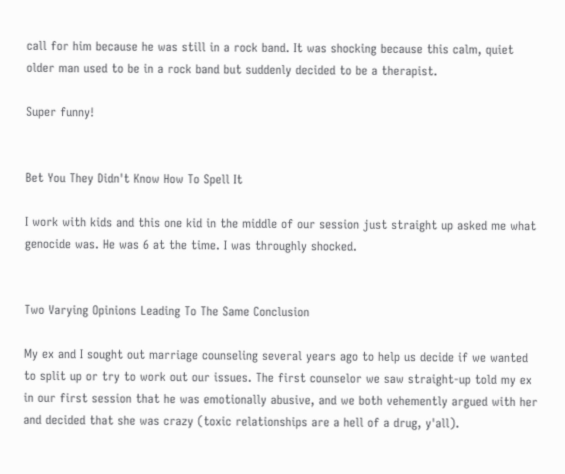call for him because he was still in a rock band. It was shocking because this calm, quiet older man used to be in a rock band but suddenly decided to be a therapist.

Super funny!


Bet You They Didn't Know How To Spell It

I work with kids and this one kid in the middle of our session just straight up asked me what genocide was. He was 6 at the time. I was throughly shocked.


Two Varying Opinions Leading To The Same Conclusion

My ex and I sought out marriage counseling several years ago to help us decide if we wanted to split up or try to work out our issues. The first counselor we saw straight-up told my ex in our first session that he was emotionally abusive, and we both vehemently argued with her and decided that she was crazy (toxic relationships are a hell of a drug, y'all).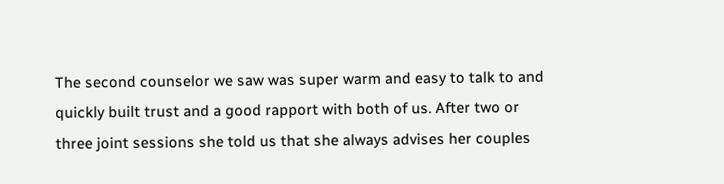The second counselor we saw was super warm and easy to talk to and quickly built trust and a good rapport with both of us. After two or three joint sessions she told us that she always advises her couples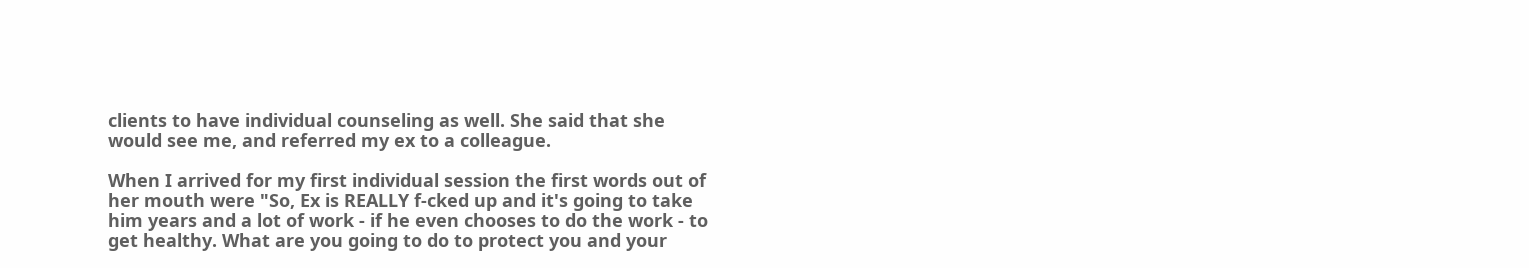clients to have individual counseling as well. She said that she would see me, and referred my ex to a colleague.

When I arrived for my first individual session the first words out of her mouth were "So, Ex is REALLY f-cked up and it's going to take him years and a lot of work - if he even chooses to do the work - to get healthy. What are you going to do to protect you and your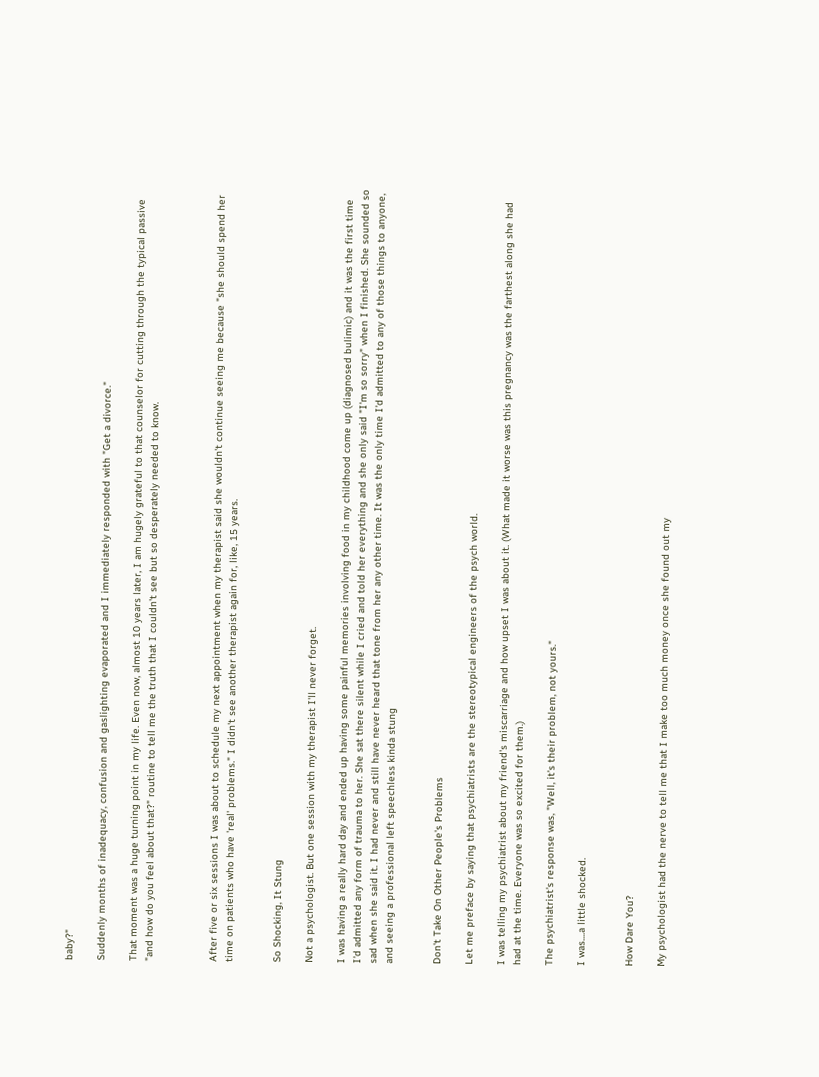baby?"

Suddenly months of inadequacy, confusion and gaslighting evaporated and I immediately responded with "Get a divorce."

That moment was a huge turning point in my life. Even now, almost 10 years later, I am hugely grateful to that counselor for cutting through the typical passive "and how do you feel about that?" routine to tell me the truth that I couldn't see but so desperately needed to know.



After five or six sessions I was about to schedule my next appointment when my therapist said she wouldn't continue seeing me because "she should spend her time on patients who have 'real' problems." I didn't see another therapist again for, like, 15 years.


So Shocking, It Stung

Not a psychologist. But one session with my therapist I'll never forget.

I was having a really hard day and ended up having some painful memories involving food in my childhood come up (diagnosed bulimic) and it was the first time I'd admitted any form of trauma to her. She sat there silent while I cried and told her everything and she only said "I'm so sorry" when I finished. She sounded so sad when she said it. I had never and still have never heard that tone from her any other time. It was the only time I'd admitted to any of those things to anyone, and seeing a professional left speechless kinda stung


Don't Take On Other People's Problems

Let me preface by saying that psychiatrists are the stereotypical engineers of the psych world.

I was telling my psychiatrist about my friend's miscarriage and how upset I was about it. (What made it worse was this pregnancy was the farthest along she had had at the time. Everyone was so excited for them.)

The psychiatrist's response was, "Well, it's their problem, not yours."

I was....a little shocked.


How Dare You?

My psychologist had the nerve to tell me that I make too much money once she found out my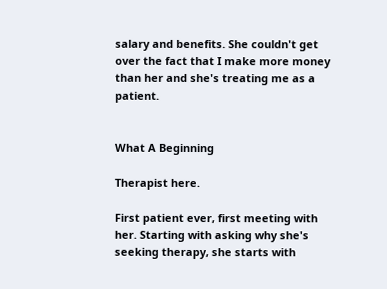salary and benefits. She couldn't get over the fact that I make more money than her and she's treating me as a patient.


What A Beginning

Therapist here.

First patient ever, first meeting with her. Starting with asking why she's seeking therapy, she starts with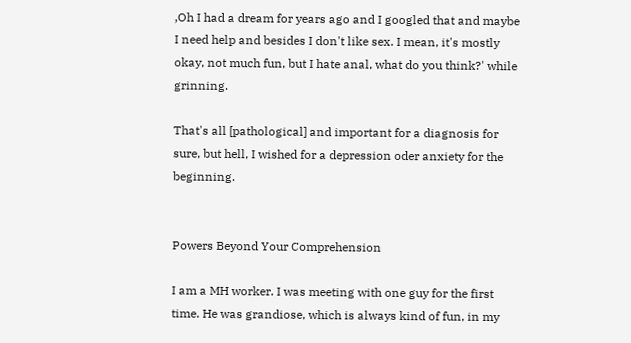‚Oh I had a dream for years ago and I googled that and maybe I need help and besides I don't like sex. I mean, it's mostly okay, not much fun, but I hate anal, what do you think?' while grinning.

That's all [pathological] and important for a diagnosis for sure, but hell, I wished for a depression oder anxiety for the beginning.


Powers Beyond Your Comprehension

I am a MH worker. I was meeting with one guy for the first time. He was grandiose, which is always kind of fun, in my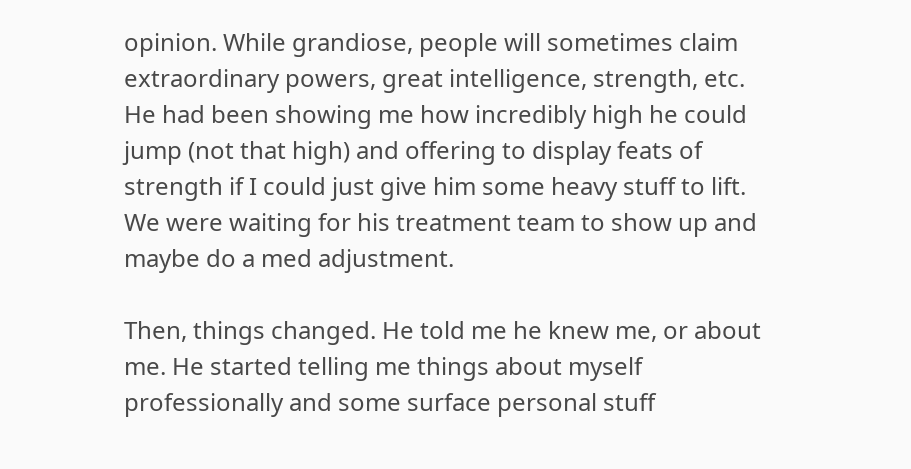opinion. While grandiose, people will sometimes claim extraordinary powers, great intelligence, strength, etc. He had been showing me how incredibly high he could jump (not that high) and offering to display feats of strength if I could just give him some heavy stuff to lift. We were waiting for his treatment team to show up and maybe do a med adjustment.

Then, things changed. He told me he knew me, or about me. He started telling me things about myself professionally and some surface personal stuff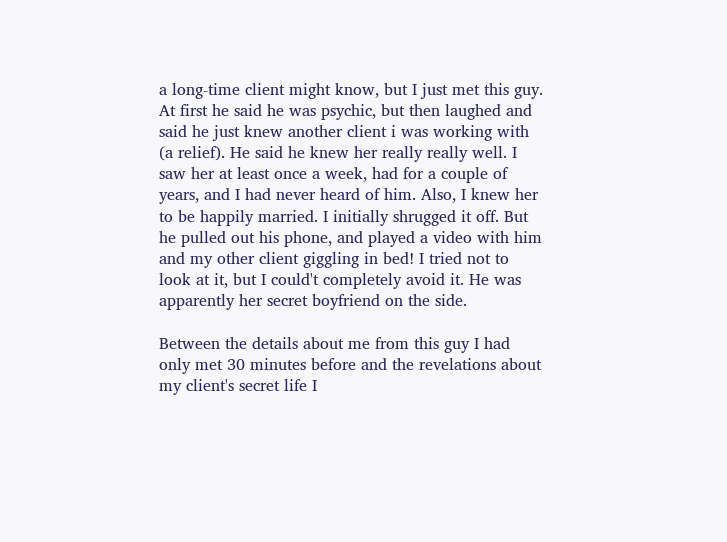a long-time client might know, but I just met this guy. At first he said he was psychic, but then laughed and said he just knew another client i was working with (a relief). He said he knew her really really well. I saw her at least once a week, had for a couple of years, and I had never heard of him. Also, I knew her to be happily married. I initially shrugged it off. But he pulled out his phone, and played a video with him and my other client giggling in bed! I tried not to look at it, but I could't completely avoid it. He was apparently her secret boyfriend on the side.

Between the details about me from this guy I had only met 30 minutes before and the revelations about my client's secret life I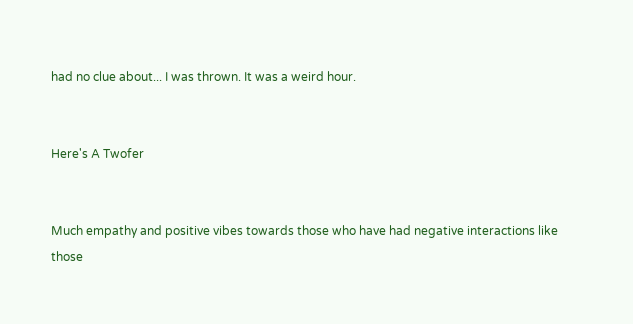had no clue about... I was thrown. It was a weird hour.


Here's A Twofer


Much empathy and positive vibes towards those who have had negative interactions like those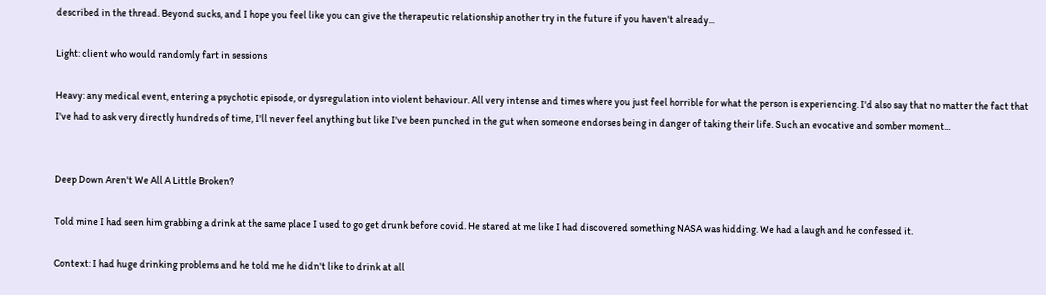described in the thread. Beyond sucks, and I hope you feel like you can give the therapeutic relationship another try in the future if you haven't already...

Light: client who would randomly fart in sessions

Heavy: any medical event, entering a psychotic episode, or dysregulation into violent behaviour. All very intense and times where you just feel horrible for what the person is experiencing. I'd also say that no matter the fact that I've had to ask very directly hundreds of time, I'll never feel anything but like I've been punched in the gut when someone endorses being in danger of taking their life. Such an evocative and somber moment...


Deep Down Aren't We All A Little Broken?

Told mine I had seen him grabbing a drink at the same place I used to go get drunk before covid. He stared at me like I had discovered something NASA was hidding. We had a laugh and he confessed it.

Context: I had huge drinking problems and he told me he didn't like to drink at all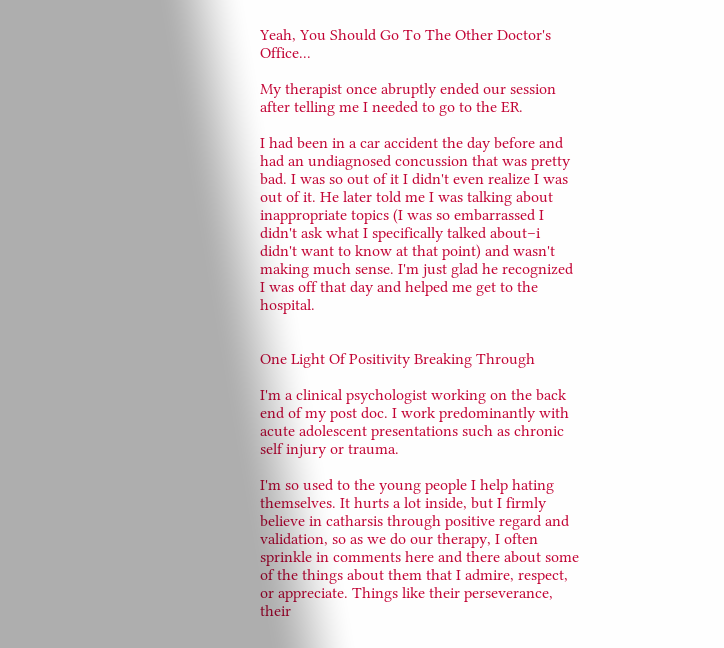Yeah, You Should Go To The Other Doctor's Office...

My therapist once abruptly ended our session after telling me I needed to go to the ER.

I had been in a car accident the day before and had an undiagnosed concussion that was pretty bad. I was so out of it I didn't even realize I was out of it. He later told me I was talking about inappropriate topics (I was so embarrassed I didn't ask what I specifically talked about–i didn't want to know at that point) and wasn't making much sense. I'm just glad he recognized I was off that day and helped me get to the hospital.


One Light Of Positivity Breaking Through

I'm a clinical psychologist working on the back end of my post doc. I work predominantly with acute adolescent presentations such as chronic self injury or trauma.

I'm so used to the young people I help hating themselves. It hurts a lot inside, but I firmly believe in catharsis through positive regard and validation, so as we do our therapy, I often sprinkle in comments here and there about some of the things about them that I admire, respect, or appreciate. Things like their perseverance, their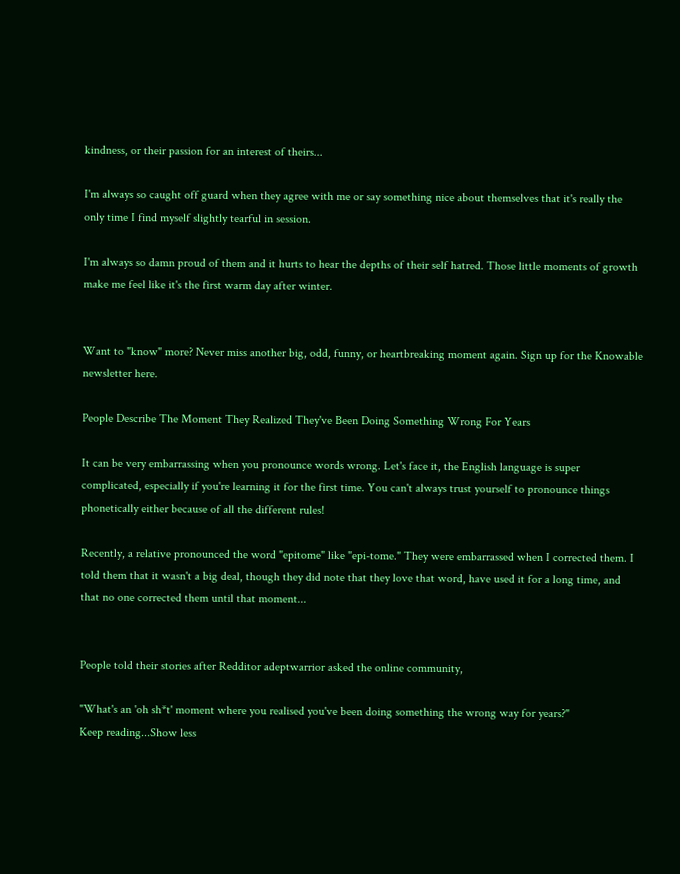kindness, or their passion for an interest of theirs...

I'm always so caught off guard when they agree with me or say something nice about themselves that it's really the only time I find myself slightly tearful in session.

I'm always so damn proud of them and it hurts to hear the depths of their self hatred. Those little moments of growth make me feel like it's the first warm day after winter.


Want to "know" more? Never miss another big, odd, funny, or heartbreaking moment again. Sign up for the Knowable newsletter here.

People Describe The Moment They Realized They've Been Doing Something Wrong For Years

It can be very embarrassing when you pronounce words wrong. Let's face it, the English language is super complicated, especially if you're learning it for the first time. You can't always trust yourself to pronounce things phonetically either because of all the different rules!

Recently, a relative pronounced the word "epitome" like "epi-tome." They were embarrassed when I corrected them. I told them that it wasn't a big deal, though they did note that they love that word, have used it for a long time, and that no one corrected them until that moment...


People told their stories after Redditor adeptwarrior asked the online community,

"What's an 'oh sh*t' moment where you realised you've been doing something the wrong way for years?"
Keep reading...Show less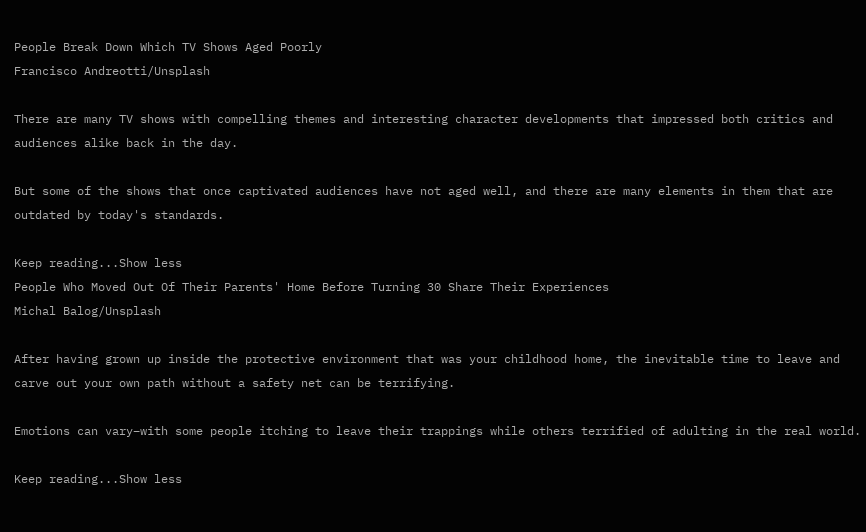People Break Down Which TV Shows Aged Poorly
Francisco Andreotti/Unsplash

There are many TV shows with compelling themes and interesting character developments that impressed both critics and audiences alike back in the day.

But some of the shows that once captivated audiences have not aged well, and there are many elements in them that are outdated by today's standards.

Keep reading...Show less
People Who Moved Out Of Their Parents' Home Before Turning 30 Share Their Experiences
Michal Balog/Unsplash

After having grown up inside the protective environment that was your childhood home, the inevitable time to leave and carve out your own path without a safety net can be terrifying.

Emotions can vary–with some people itching to leave their trappings while others terrified of adulting in the real world.

Keep reading...Show less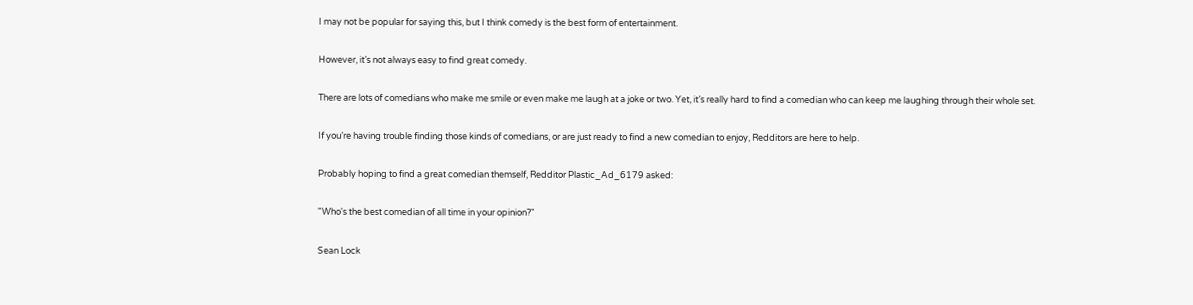I may not be popular for saying this, but I think comedy is the best form of entertainment.

However, it’s not always easy to find great comedy.

There are lots of comedians who make me smile or even make me laugh at a joke or two. Yet, it’s really hard to find a comedian who can keep me laughing through their whole set.

If you’re having trouble finding those kinds of comedians, or are just ready to find a new comedian to enjoy, Redditors are here to help.

Probably hoping to find a great comedian themself, Redditor Plastic_Ad_6179 asked:

"Who's the best comedian of all time in your opinion?"

Sean Lock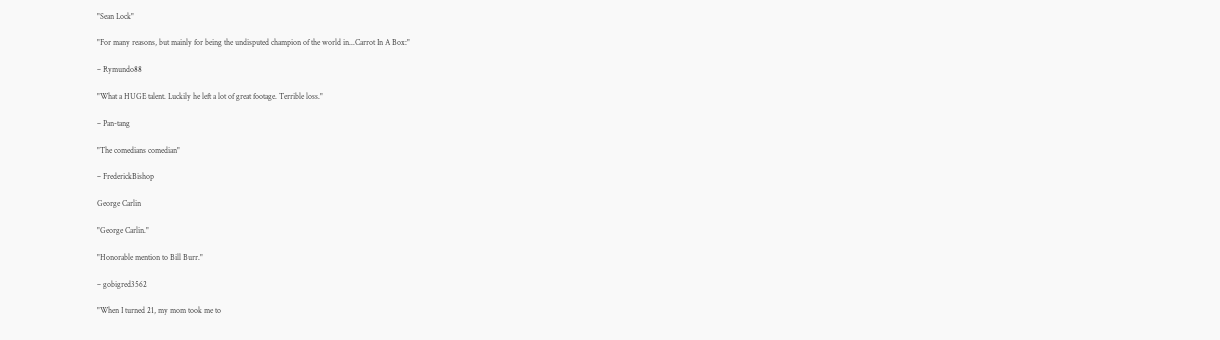"Sean Lock"

"For many reasons, but mainly for being the undisputed champion of the world in...Carrot In A Box:"

– Rymundo88

"What a HUGE talent. Luckily he left a lot of great footage. Terrible loss."

– Pan-tang

"The comedians comedian"

– FrederickBishop

George Carlin

"George Carlin."

"Honorable mention to Bill Burr."

– gobigred3562

"When I turned 21, my mom took me to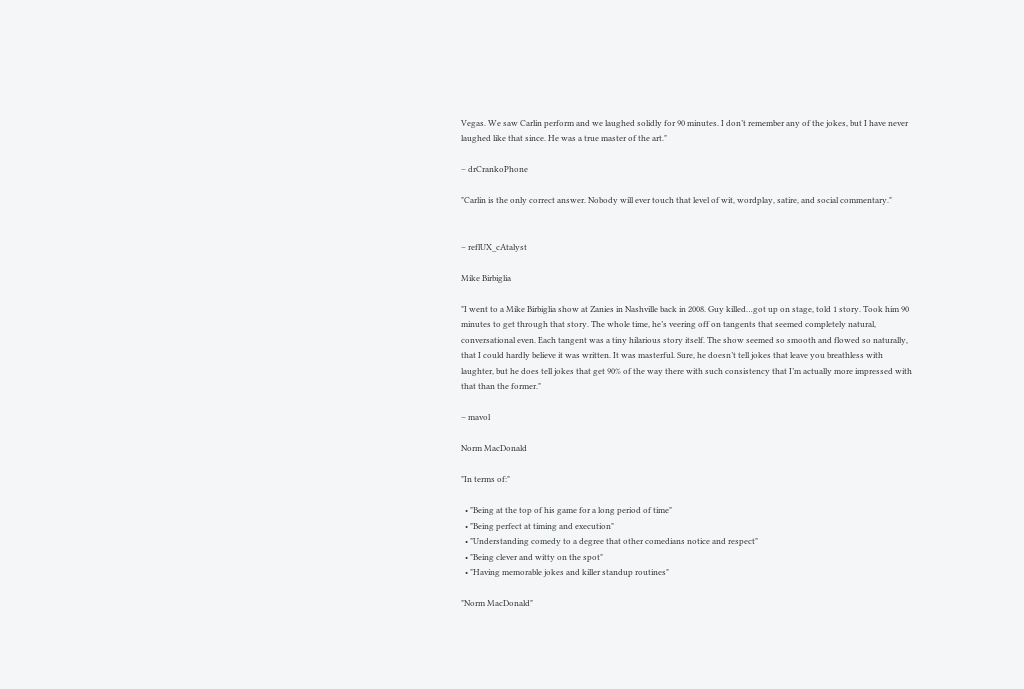Vegas. We saw Carlin perform and we laughed solidly for 90 minutes. I don’t remember any of the jokes, but I have never laughed like that since. He was a true master of the art."

– drCrankoPhone

"Carlin is the only correct answer. Nobody will ever touch that level of wit, wordplay, satire, and social commentary."


– reflUX_cAtalyst

Mike Birbiglia

"I went to a Mike Birbiglia show at Zanies in Nashville back in 2008. Guy killed…got up on stage, told 1 story. Took him 90 minutes to get through that story. The whole time, he’s veering off on tangents that seemed completely natural, conversational even. Each tangent was a tiny hilarious story itself. The show seemed so smooth and flowed so naturally, that I could hardly believe it was written. It was masterful. Sure, he doesn’t tell jokes that leave you breathless with laughter, but he does tell jokes that get 90% of the way there with such consistency that I’m actually more impressed with that than the former."

– mavol

Norm MacDonald

"In terms of:"

  • "Being at the top of his game for a long period of time"
  • "Being perfect at timing and execution"
  • "Understanding comedy to a degree that other comedians notice and respect"
  • "Being clever and witty on the spot"
  • "Having memorable jokes and killer standup routines"

"Norm MacDonald"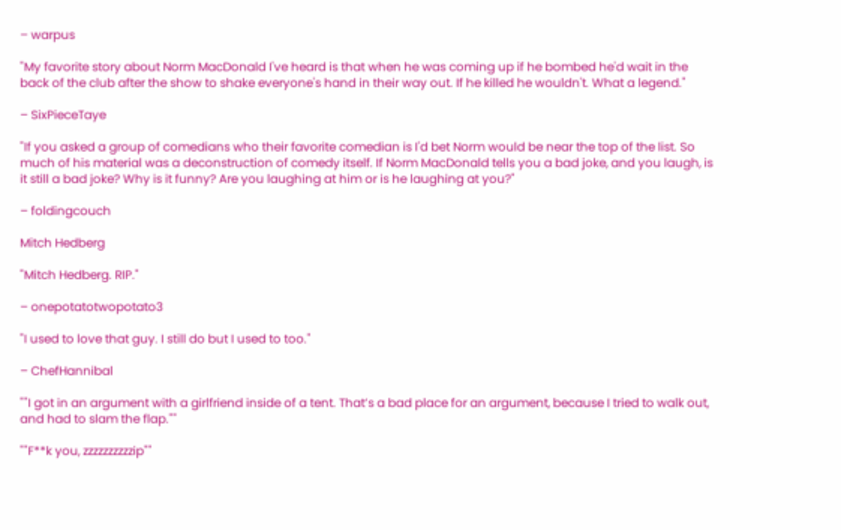– warpus

"My favorite story about Norm MacDonald I've heard is that when he was coming up if he bombed he'd wait in the back of the club after the show to shake everyone's hand in their way out. If he killed he wouldn't. What a legend."

– SixPieceTaye

"If you asked a group of comedians who their favorite comedian is I'd bet Norm would be near the top of the list. So much of his material was a deconstruction of comedy itself. If Norm MacDonald tells you a bad joke, and you laugh, is it still a bad joke? Why is it funny? Are you laughing at him or is he laughing at you?"

– foldingcouch

Mitch Hedberg

"Mitch Hedberg. RIP."

– onepotatotwopotato3

"I used to love that guy. I still do but I used to too."

– ChefHannibal

""I got in an argument with a girlfriend inside of a tent. That’s a bad place for an argument, because I tried to walk out, and had to slam the flap.""

""F**k you, zzzzzzzzzzip""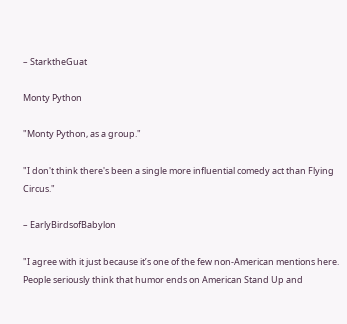– StarktheGuat

Monty Python

"Monty Python, as a group."

"I don't think there's been a single more influential comedy act than Flying Circus."

– EarlyBirdsofBabylon

"I agree with it just because it’s one of the few non-American mentions here. People seriously think that humor ends on American Stand Up and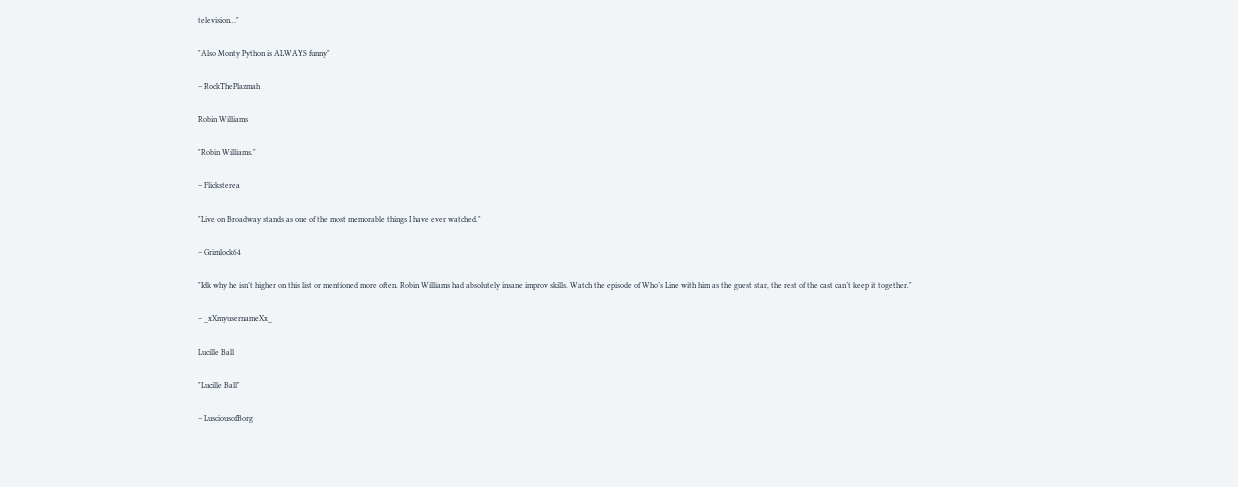television…"

"Also Monty Python is ALWAYS funny"

– RockThePlazmah

Robin Williams

"Robin Williams."

– Flicksterea

"Live on Broadway stands as one of the most memorable things I have ever watched."

– Grimlock64

"Idk why he isn’t higher on this list or mentioned more often. Robin Williams had absolutely insane improv skills. Watch the episode of Who’s Line with him as the guest star, the rest of the cast can’t keep it together."

– _xXmyusernameXx_

Lucille Ball

"Lucille Ball"

– LusciousofBorg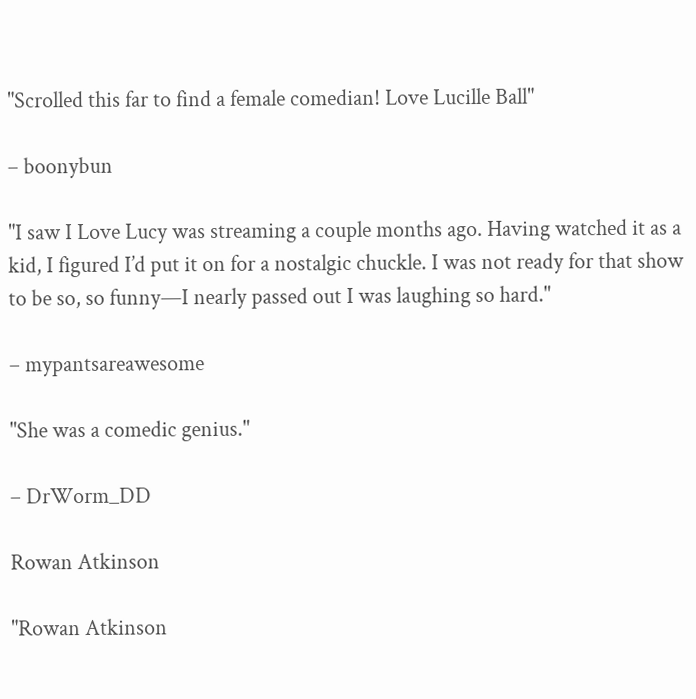"Scrolled this far to find a female comedian! Love Lucille Ball"

– boonybun

"I saw I Love Lucy was streaming a couple months ago. Having watched it as a kid, I figured I’d put it on for a nostalgic chuckle. I was not ready for that show to be so, so funny—I nearly passed out I was laughing so hard."

– mypantsareawesome

"She was a comedic genius."

– DrWorm_DD

Rowan Atkinson

"Rowan Atkinson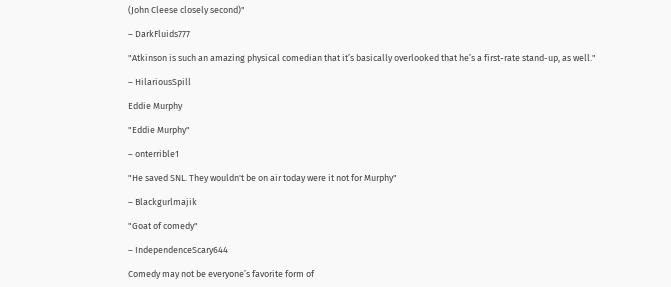(John Cleese closely second)"

– DarkFluids777

"Atkinson is such an amazing physical comedian that it’s basically overlooked that he’s a first-rate stand-up, as well."

– HilariousSpill

Eddie Murphy

"Eddie Murphy"

– onterrible1

"He saved SNL. They wouldn't be on air today were it not for Murphy"

– Blackgurlmajik

"Goat of comedy"

– IndependenceScary644

Comedy may not be everyone’s favorite form of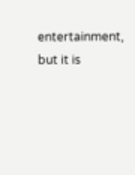entertainment, but it is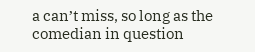a can’t miss, so long as the comedian in question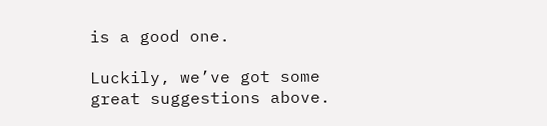is a good one.

Luckily, we’ve got some great suggestions above.